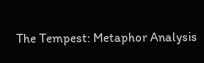The Tempest: Metaphor Analysis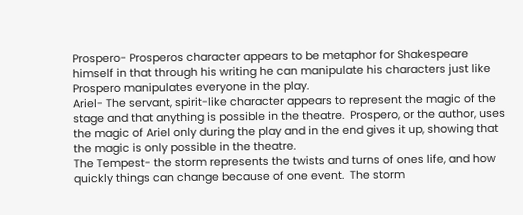Prospero- Prosperos character appears to be metaphor for Shakespeare himself in that through his writing he can manipulate his characters just like Prospero manipulates everyone in the play.
Ariel- The servant, spirit-like character appears to represent the magic of the stage and that anything is possible in the theatre.  Prospero, or the author, uses the magic of Ariel only during the play and in the end gives it up, showing that the magic is only possible in the theatre.
The Tempest- the storm represents the twists and turns of ones life, and how quickly things can change because of one event.  The storm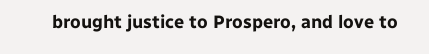brought justice to Prospero, and love to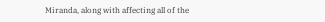Miranda, along with affecting all of the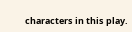characters in this play.